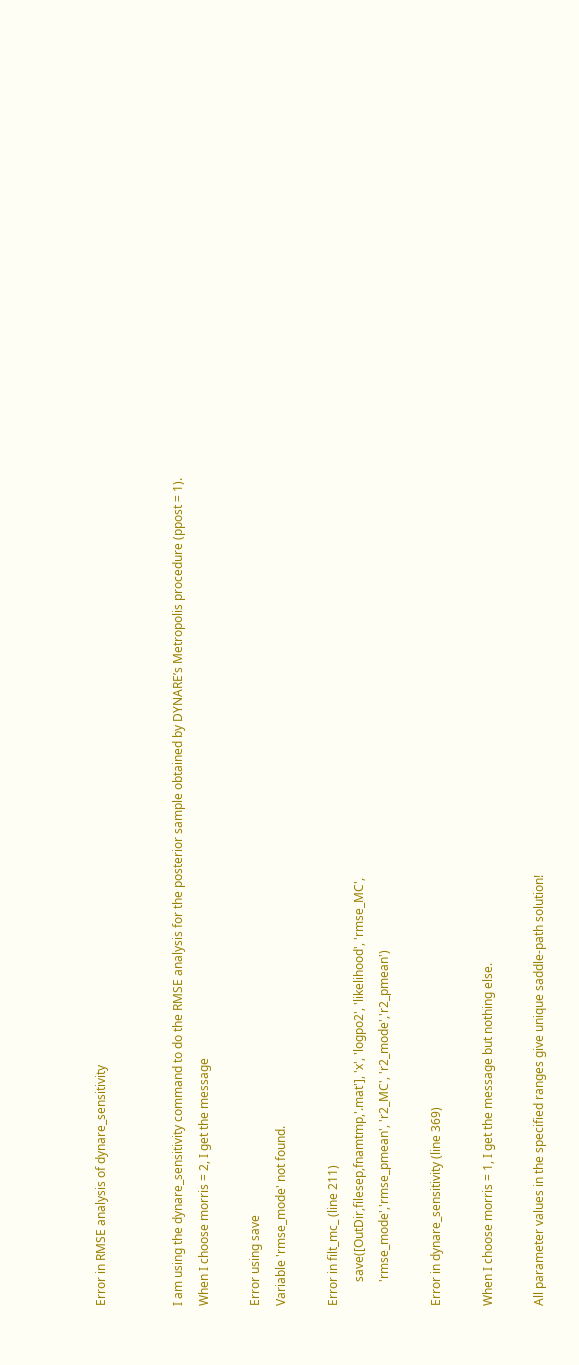Error in RMSE analysis of dynare_sensitivity


I am using the dynare_sensitivity command to do the RMSE analysis for the posterior sample obtained by DYNARE’s Metropolis procedure (ppost = 1). When I choose morris = 2, I get the message

Error using save
Variable 'rmse_mode' not found.

Error in filt_mc_ (line 211)
        save([OutDir,filesep,fnamtmp,'.mat'], 'x', 'logpo2', 'likelihood', 'rmse_MC',
        'rmse_mode','rmse_pmean', 'r2_MC', 'r2_mode','r2_pmean')

Error in dynare_sensitivity (line 369)

When I choose morris = 1, I get the message but nothing else.

All parameter values in the specified ranges give unique saddle-path solution!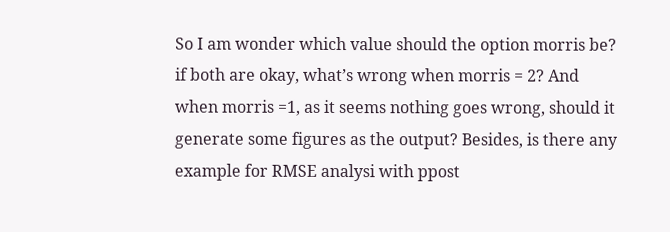So I am wonder which value should the option morris be? if both are okay, what’s wrong when morris = 2? And when morris =1, as it seems nothing goes wrong, should it generate some figures as the output? Besides, is there any example for RMSE analysi with ppost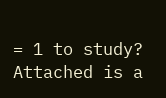= 1 to study? Attached is a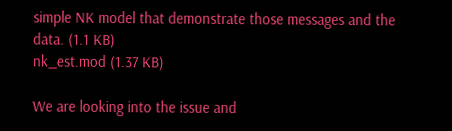simple NK model that demonstrate those messages and the data. (1.1 KB)
nk_est.mod (1.37 KB)

We are looking into the issue and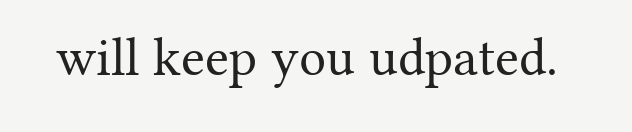will keep you udpated.